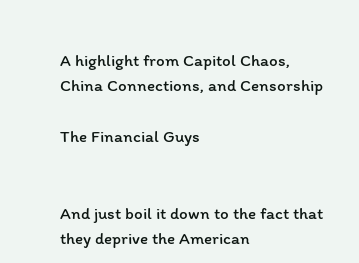A highlight from Capitol Chaos, China Connections, and Censorship

The Financial Guys


And just boil it down to the fact that they deprive the American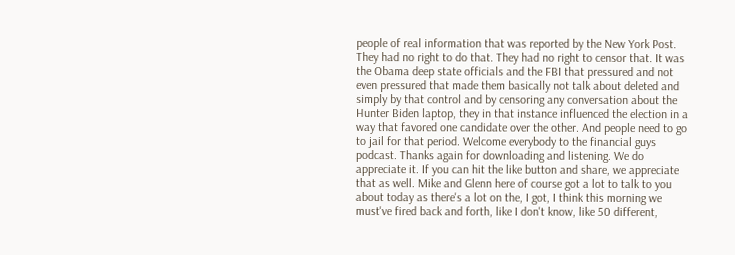people of real information that was reported by the New York Post. They had no right to do that. They had no right to censor that. It was the Obama deep state officials and the FBI that pressured and not even pressured that made them basically not talk about deleted and simply by that control and by censoring any conversation about the Hunter Biden laptop, they in that instance influenced the election in a way that favored one candidate over the other. And people need to go to jail for that period. Welcome everybody to the financial guys podcast. Thanks again for downloading and listening. We do appreciate it. If you can hit the like button and share, we appreciate that as well. Mike and Glenn here of course got a lot to talk to you about today as there's a lot on the, I got, I think this morning we must've fired back and forth, like I don't know, like 50 different,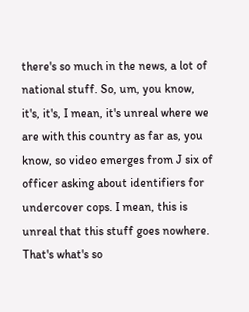there's so much in the news, a lot of national stuff. So, um, you know, it's, it's, I mean, it's unreal where we are with this country as far as, you know, so video emerges from J six of officer asking about identifiers for undercover cops. I mean, this is unreal that this stuff goes nowhere. That's what's so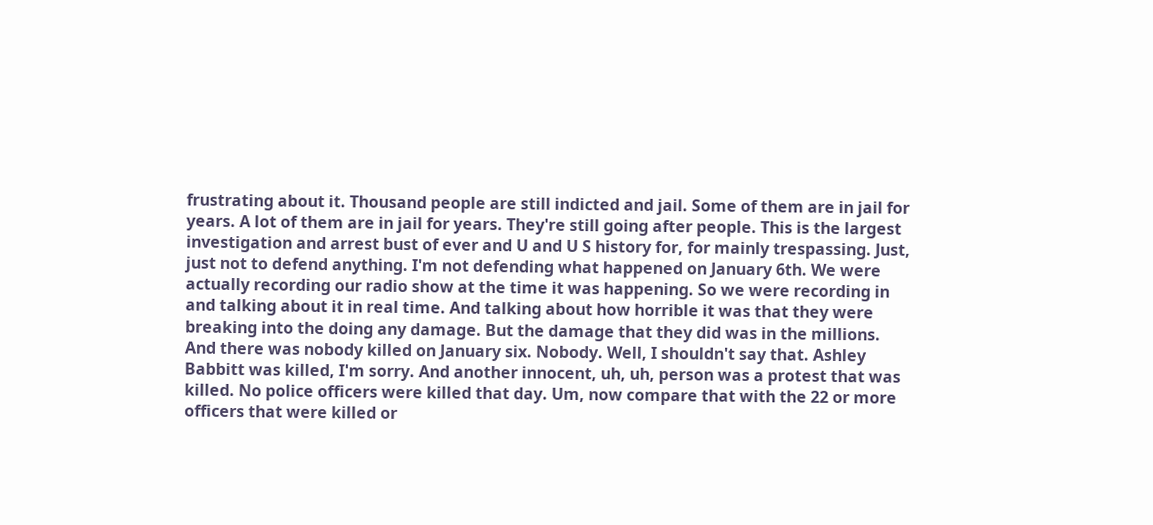frustrating about it. Thousand people are still indicted and jail. Some of them are in jail for years. A lot of them are in jail for years. They're still going after people. This is the largest investigation and arrest bust of ever and U and U S history for, for mainly trespassing. Just, just not to defend anything. I'm not defending what happened on January 6th. We were actually recording our radio show at the time it was happening. So we were recording in and talking about it in real time. And talking about how horrible it was that they were breaking into the doing any damage. But the damage that they did was in the millions. And there was nobody killed on January six. Nobody. Well, I shouldn't say that. Ashley Babbitt was killed, I'm sorry. And another innocent, uh, uh, person was a protest that was killed. No police officers were killed that day. Um, now compare that with the 22 or more officers that were killed or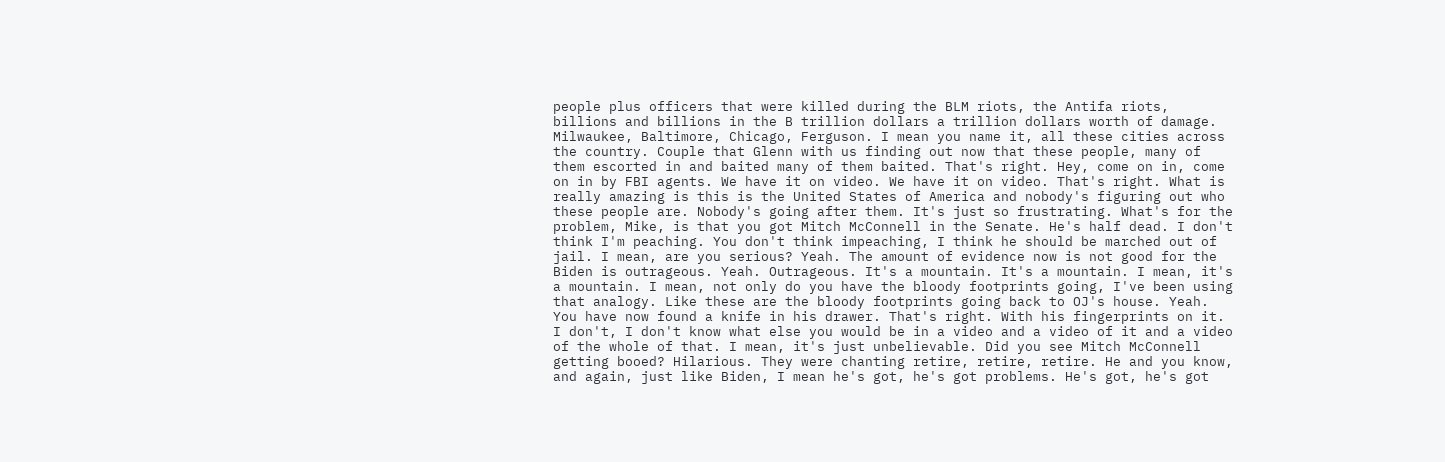people plus officers that were killed during the BLM riots, the Antifa riots, billions and billions in the B trillion dollars a trillion dollars worth of damage. Milwaukee, Baltimore, Chicago, Ferguson. I mean you name it, all these cities across the country. Couple that Glenn with us finding out now that these people, many of them escorted in and baited many of them baited. That's right. Hey, come on in, come on in by FBI agents. We have it on video. We have it on video. That's right. What is really amazing is this is the United States of America and nobody's figuring out who these people are. Nobody's going after them. It's just so frustrating. What's for the problem, Mike, is that you got Mitch McConnell in the Senate. He's half dead. I don't think I'm peaching. You don't think impeaching, I think he should be marched out of jail. I mean, are you serious? Yeah. The amount of evidence now is not good for the Biden is outrageous. Yeah. Outrageous. It's a mountain. It's a mountain. I mean, it's a mountain. I mean, not only do you have the bloody footprints going, I've been using that analogy. Like these are the bloody footprints going back to OJ's house. Yeah. You have now found a knife in his drawer. That's right. With his fingerprints on it. I don't, I don't know what else you would be in a video and a video of it and a video of the whole of that. I mean, it's just unbelievable. Did you see Mitch McConnell getting booed? Hilarious. They were chanting retire, retire, retire. He and you know, and again, just like Biden, I mean he's got, he's got problems. He's got, he's got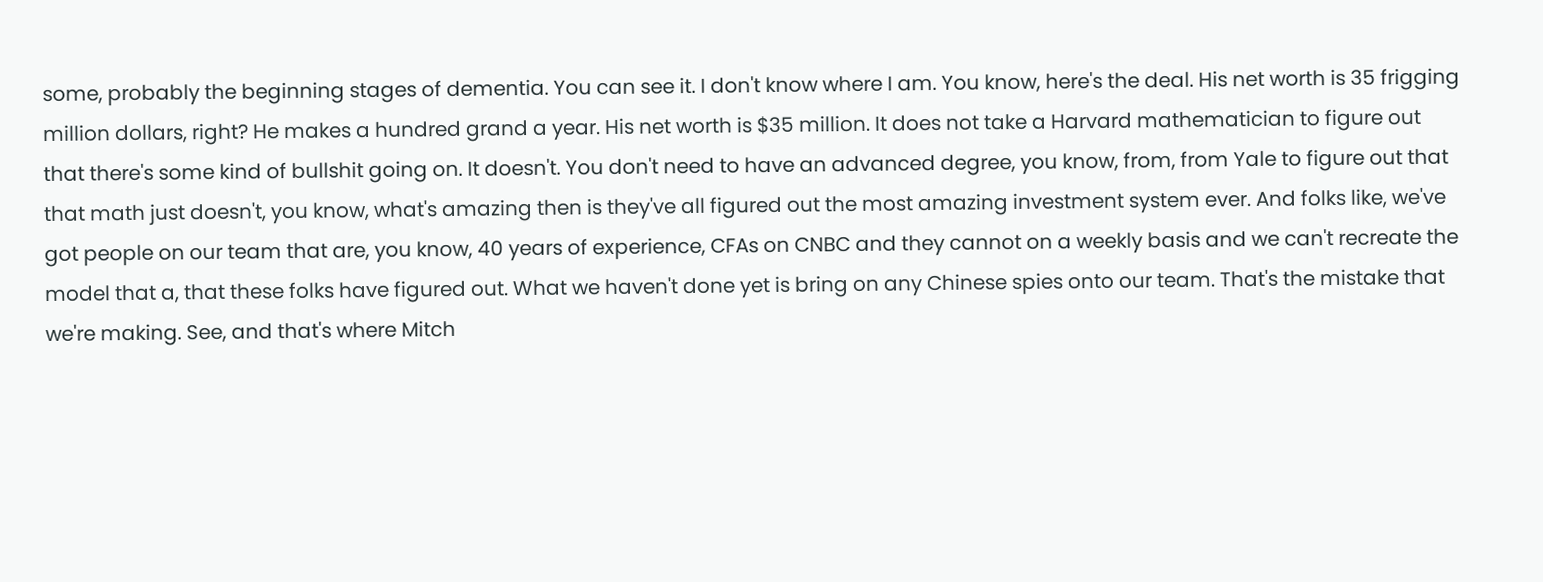some, probably the beginning stages of dementia. You can see it. I don't know where I am. You know, here's the deal. His net worth is 35 frigging million dollars, right? He makes a hundred grand a year. His net worth is $35 million. It does not take a Harvard mathematician to figure out that there's some kind of bullshit going on. It doesn't. You don't need to have an advanced degree, you know, from, from Yale to figure out that that math just doesn't, you know, what's amazing then is they've all figured out the most amazing investment system ever. And folks like, we've got people on our team that are, you know, 40 years of experience, CFAs on CNBC and they cannot on a weekly basis and we can't recreate the model that a, that these folks have figured out. What we haven't done yet is bring on any Chinese spies onto our team. That's the mistake that we're making. See, and that's where Mitch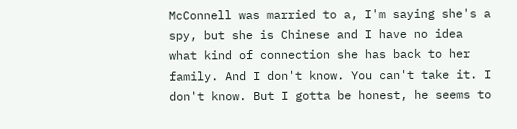McConnell was married to a, I'm saying she's a spy, but she is Chinese and I have no idea what kind of connection she has back to her family. And I don't know. You can't take it. I don't know. But I gotta be honest, he seems to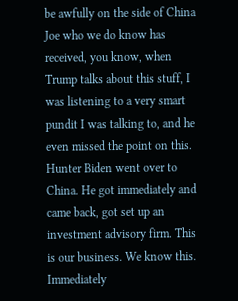be awfully on the side of China Joe who we do know has received, you know, when Trump talks about this stuff, I was listening to a very smart pundit I was talking to, and he even missed the point on this. Hunter Biden went over to China. He got immediately and came back, got set up an investment advisory firm. This is our business. We know this. Immediately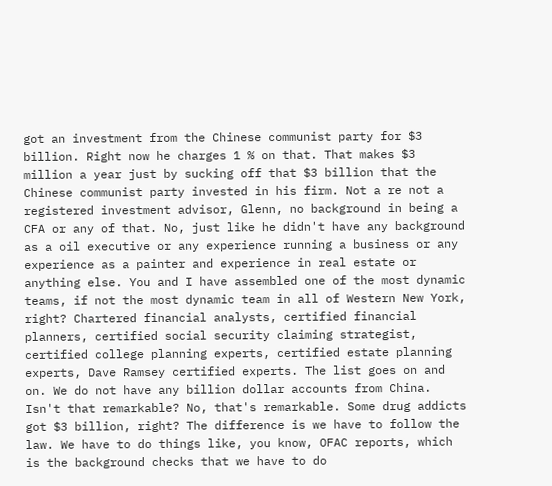got an investment from the Chinese communist party for $3 billion. Right now he charges 1 % on that. That makes $3 million a year just by sucking off that $3 billion that the Chinese communist party invested in his firm. Not a re not a registered investment advisor, Glenn, no background in being a CFA or any of that. No, just like he didn't have any background as a oil executive or any experience running a business or any experience as a painter and experience in real estate or anything else. You and I have assembled one of the most dynamic teams, if not the most dynamic team in all of Western New York, right? Chartered financial analysts, certified financial planners, certified social security claiming strategist, certified college planning experts, certified estate planning experts, Dave Ramsey certified experts. The list goes on and on. We do not have any billion dollar accounts from China. Isn't that remarkable? No, that's remarkable. Some drug addicts got $3 billion, right? The difference is we have to follow the law. We have to do things like, you know, OFAC reports, which is the background checks that we have to do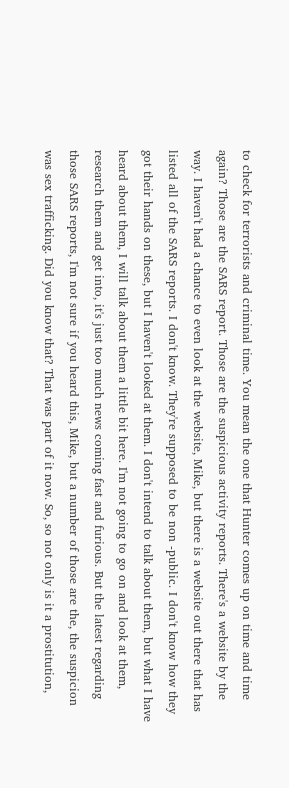to check for terrorists and criminal time. You mean the one that Hunter comes up on time and time again? Those are the SARS report. Those are the suspicious activity reports. There's a website by the way. I haven't had a chance to even look at the website, Mike, but there is a website out there that has listed all of the SARS reports. I don't know. They're supposed to be non -public. I don't know how they got their hands on these, but I haven't looked at them. I don't intend to talk about them, but what I have heard about them, I will talk about them a little bit here. I'm not going to go on and look at them, research them and get into, it's just too much news coming fast and furious. But the latest regarding those SARS reports, I'm not sure if you heard this, Mike, but a number of those are the, the suspicion was sex trafficking. Did you know that? That was part of it now. So, so not only is it a prostitution,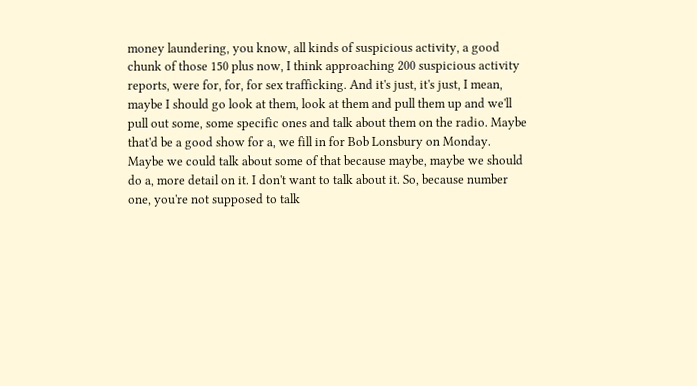money laundering, you know, all kinds of suspicious activity, a good chunk of those 150 plus now, I think approaching 200 suspicious activity reports, were for, for, for sex trafficking. And it's just, it's just, I mean, maybe I should go look at them, look at them and pull them up and we'll pull out some, some specific ones and talk about them on the radio. Maybe that'd be a good show for a, we fill in for Bob Lonsbury on Monday. Maybe we could talk about some of that because maybe, maybe we should do a, more detail on it. I don't want to talk about it. So, because number one, you're not supposed to talk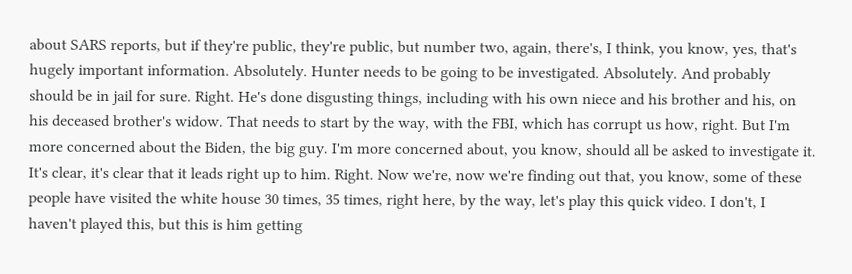about SARS reports, but if they're public, they're public, but number two, again, there's, I think, you know, yes, that's hugely important information. Absolutely. Hunter needs to be going to be investigated. Absolutely. And probably should be in jail for sure. Right. He's done disgusting things, including with his own niece and his brother and his, on his deceased brother's widow. That needs to start by the way, with the FBI, which has corrupt us how, right. But I'm more concerned about the Biden, the big guy. I'm more concerned about, you know, should all be asked to investigate it. It's clear, it's clear that it leads right up to him. Right. Now we're, now we're finding out that, you know, some of these people have visited the white house 30 times, 35 times, right here, by the way, let's play this quick video. I don't, I haven't played this, but this is him getting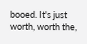booed. It's just worth, worth the,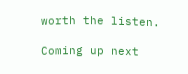worth the listen.

Coming up next